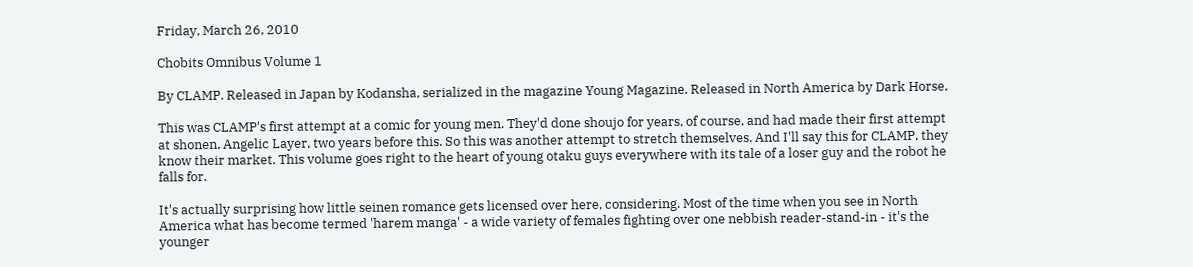Friday, March 26, 2010

Chobits Omnibus Volume 1

By CLAMP. Released in Japan by Kodansha, serialized in the magazine Young Magazine. Released in North America by Dark Horse.

This was CLAMP's first attempt at a comic for young men. They'd done shoujo for years, of course, and had made their first attempt at shonen, Angelic Layer, two years before this. So this was another attempt to stretch themselves. And I'll say this for CLAMP, they know their market. This volume goes right to the heart of young otaku guys everywhere with its tale of a loser guy and the robot he falls for.

It's actually surprising how little seinen romance gets licensed over here, considering. Most of the time when you see in North America what has become termed 'harem manga' - a wide variety of females fighting over one nebbish reader-stand-in - it's the younger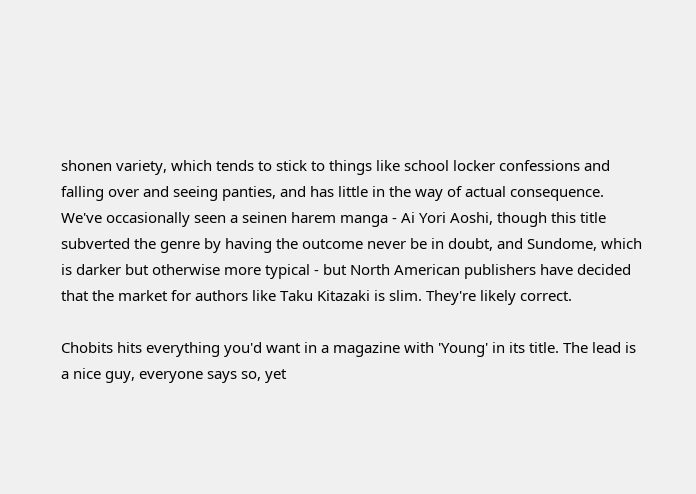shonen variety, which tends to stick to things like school locker confessions and falling over and seeing panties, and has little in the way of actual consequence. We've occasionally seen a seinen harem manga - Ai Yori Aoshi, though this title subverted the genre by having the outcome never be in doubt, and Sundome, which is darker but otherwise more typical - but North American publishers have decided that the market for authors like Taku Kitazaki is slim. They're likely correct.

Chobits hits everything you'd want in a magazine with 'Young' in its title. The lead is a nice guy, everyone says so, yet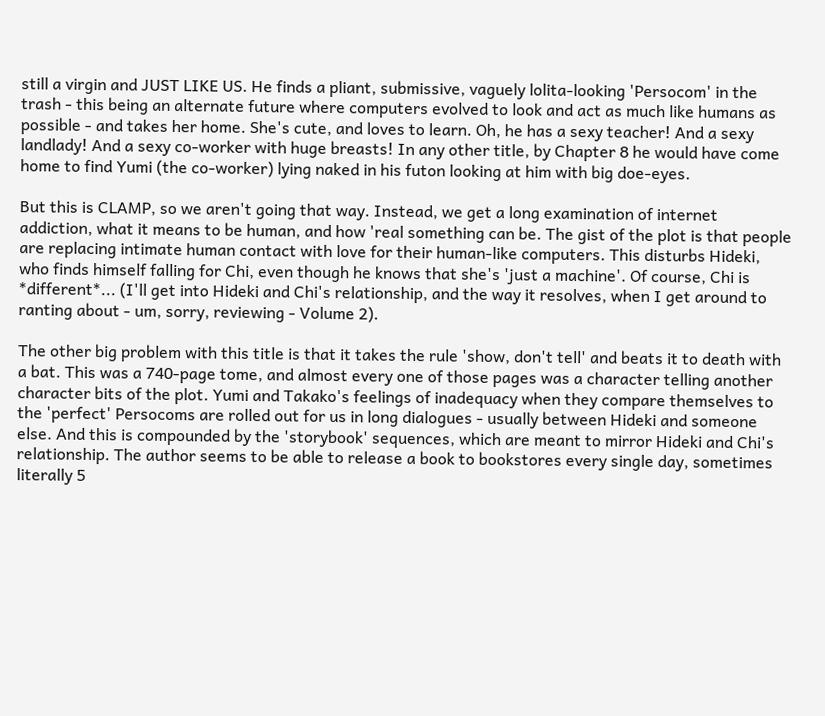still a virgin and JUST LIKE US. He finds a pliant, submissive, vaguely lolita-looking 'Persocom' in the trash - this being an alternate future where computers evolved to look and act as much like humans as possible - and takes her home. She's cute, and loves to learn. Oh, he has a sexy teacher! And a sexy landlady! And a sexy co-worker with huge breasts! In any other title, by Chapter 8 he would have come home to find Yumi (the co-worker) lying naked in his futon looking at him with big doe-eyes.

But this is CLAMP, so we aren't going that way. Instead, we get a long examination of internet addiction, what it means to be human, and how 'real something can be. The gist of the plot is that people are replacing intimate human contact with love for their human-like computers. This disturbs Hideki, who finds himself falling for Chi, even though he knows that she's 'just a machine'. Of course, Chi is *different*... (I'll get into Hideki and Chi's relationship, and the way it resolves, when I get around to ranting about - um, sorry, reviewing - Volume 2).

The other big problem with this title is that it takes the rule 'show, don't tell' and beats it to death with a bat. This was a 740-page tome, and almost every one of those pages was a character telling another character bits of the plot. Yumi and Takako's feelings of inadequacy when they compare themselves to the 'perfect' Persocoms are rolled out for us in long dialogues - usually between Hideki and someone else. And this is compounded by the 'storybook' sequences, which are meant to mirror Hideki and Chi's relationship. The author seems to be able to release a book to bookstores every single day, sometimes literally 5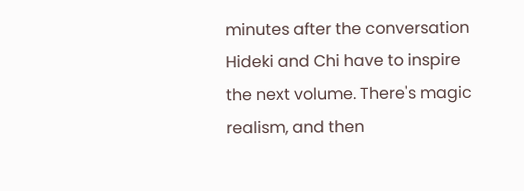minutes after the conversation Hideki and Chi have to inspire the next volume. There's magic realism, and then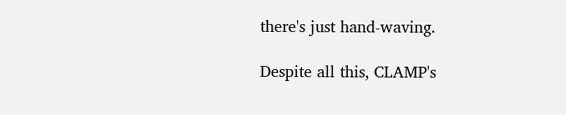there's just hand-waving.

Despite all this, CLAMP's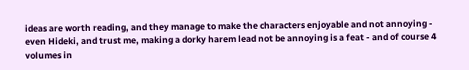ideas are worth reading, and they manage to make the characters enjoyable and not annoying - even Hideki, and trust me, making a dorky harem lead not be annoying is a feat - and of course 4 volumes in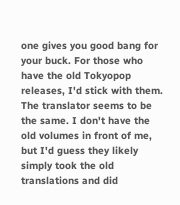one gives you good bang for your buck. For those who have the old Tokyopop releases, I'd stick with them. The translator seems to be the same. I don't have the old volumes in front of me, but I'd guess they likely simply took the old translations and did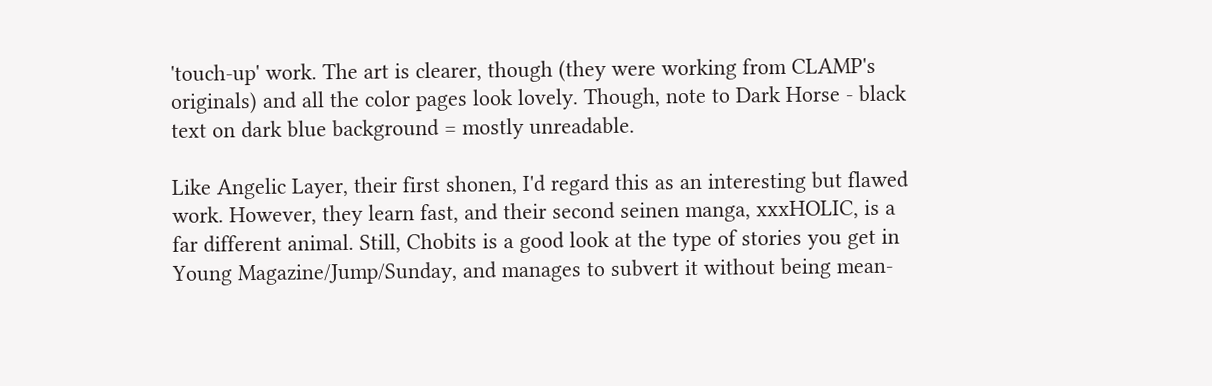'touch-up' work. The art is clearer, though (they were working from CLAMP's originals) and all the color pages look lovely. Though, note to Dark Horse - black text on dark blue background = mostly unreadable.

Like Angelic Layer, their first shonen, I'd regard this as an interesting but flawed work. However, they learn fast, and their second seinen manga, xxxHOLIC, is a far different animal. Still, Chobits is a good look at the type of stories you get in Young Magazine/Jump/Sunday, and manages to subvert it without being mean-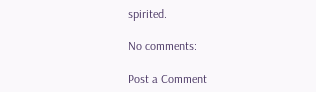spirited.

No comments:

Post a Comment